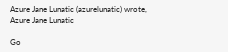Azure Jane Lunatic (azurelunatic) wrote,
Azure Jane Lunatic

Go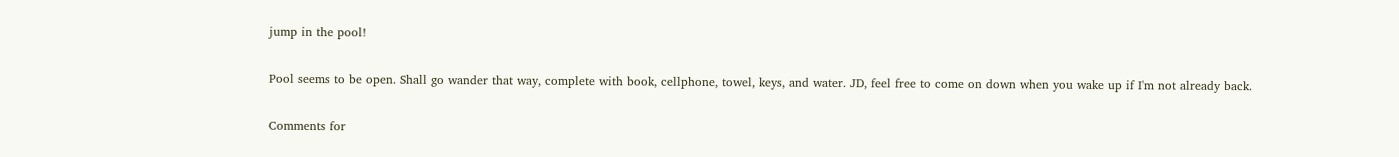jump in the pool!

Pool seems to be open. Shall go wander that way, complete with book, cellphone, towel, keys, and water. JD, feel free to come on down when you wake up if I'm not already back.

Comments for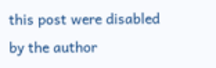this post were disabled by the author